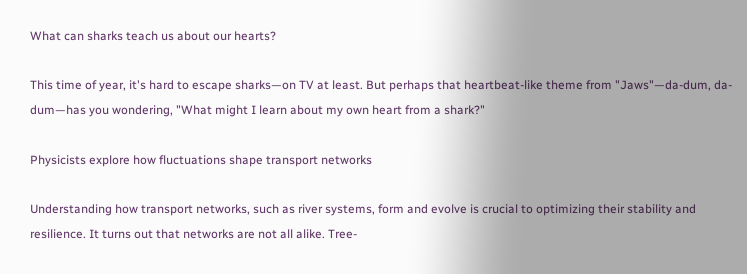What can sharks teach us about our hearts?

This time of year, it's hard to escape sharks—on TV at least. But perhaps that heartbeat-like theme from "Jaws"—da-dum, da-dum—has you wondering, "What might I learn about my own heart from a shark?"

Physicists explore how fluctuations shape transport networks

Understanding how transport networks, such as river systems, form and evolve is crucial to optimizing their stability and resilience. It turns out that networks are not all alike. Tree-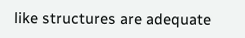like structures are adequate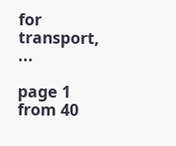for transport, ...

page 1 from 40